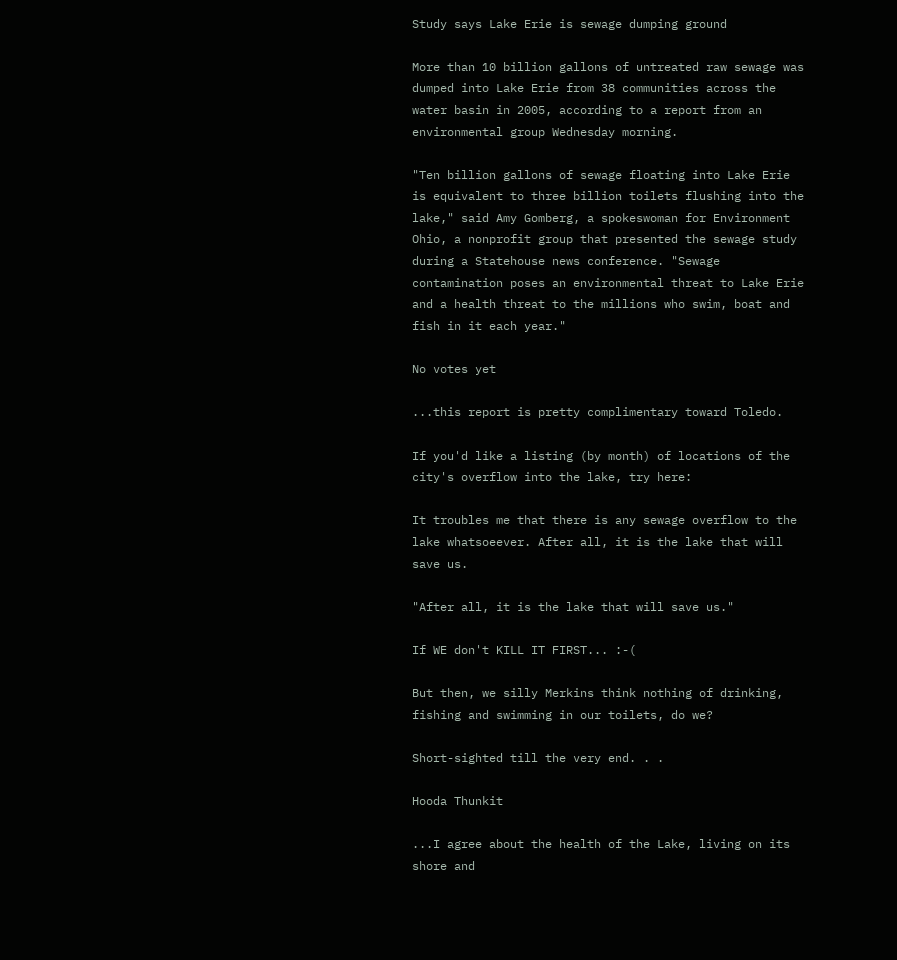Study says Lake Erie is sewage dumping ground

More than 10 billion gallons of untreated raw sewage was dumped into Lake Erie from 38 communities across the water basin in 2005, according to a report from an environmental group Wednesday morning.

"Ten billion gallons of sewage floating into Lake Erie is equivalent to three billion toilets flushing into the lake," said Amy Gomberg, a spokeswoman for Environment Ohio, a nonprofit group that presented the sewage study during a Statehouse news conference. "Sewage contamination poses an environmental threat to Lake Erie and a health threat to the millions who swim, boat and fish in it each year."

No votes yet

...this report is pretty complimentary toward Toledo.

If you'd like a listing (by month) of locations of the city's overflow into the lake, try here:

It troubles me that there is any sewage overflow to the lake whatsoeever. After all, it is the lake that will save us.

"After all, it is the lake that will save us."

If WE don't KILL IT FIRST... :-(

But then, we silly Merkins think nothing of drinking, fishing and swimming in our toilets, do we?

Short-sighted till the very end. . .

Hooda Thunkit

...I agree about the health of the Lake, living on its shore and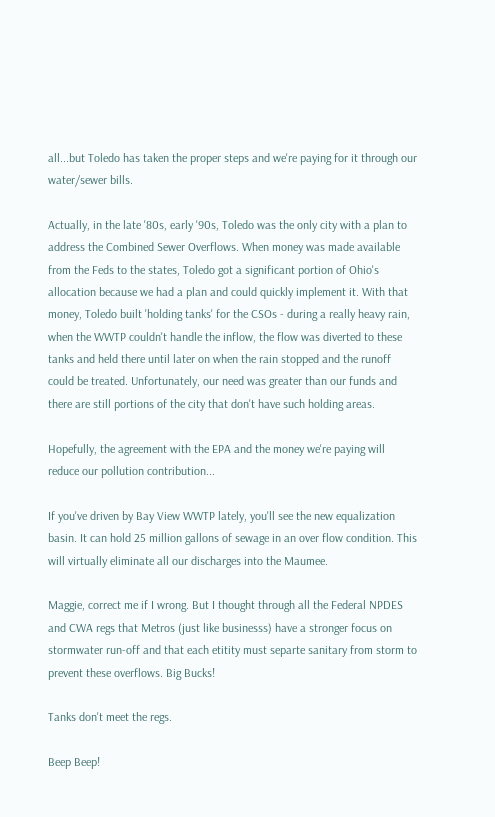all...but Toledo has taken the proper steps and we're paying for it through our water/sewer bills.

Actually, in the late '80s, early '90s, Toledo was the only city with a plan to address the Combined Sewer Overflows. When money was made available from the Feds to the states, Toledo got a significant portion of Ohio's allocation because we had a plan and could quickly implement it. With that money, Toledo built 'holding tanks' for the CSOs - during a really heavy rain, when the WWTP couldn't handle the inflow, the flow was diverted to these tanks and held there until later on when the rain stopped and the runoff could be treated. Unfortunately, our need was greater than our funds and there are still portions of the city that don't have such holding areas.

Hopefully, the agreement with the EPA and the money we're paying will reduce our pollution contribution...

If you've driven by Bay View WWTP lately, you'll see the new equalization basin. It can hold 25 million gallons of sewage in an over flow condition. This will virtually eliminate all our discharges into the Maumee.

Maggie, correct me if I wrong. But I thought through all the Federal NPDES and CWA regs that Metros (just like businesss) have a stronger focus on stormwater run-off and that each etitity must separte sanitary from storm to prevent these overflows. Big Bucks!

Tanks don't meet the regs.

Beep Beep!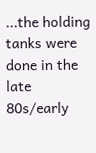...the holding tanks were done in the late 80s/early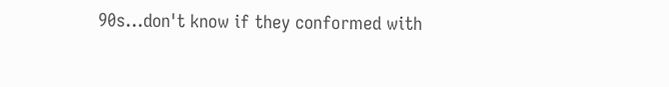90s...don't know if they conformed with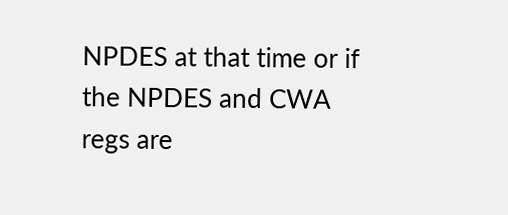NPDES at that time or if the NPDES and CWA regs are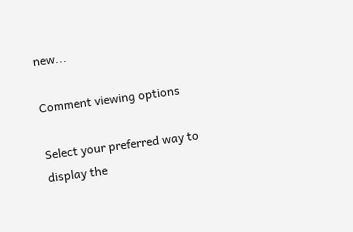new...

Comment viewing options

Select your preferred way to display the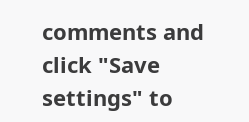comments and click "Save settings" to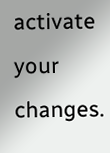activate your changes.